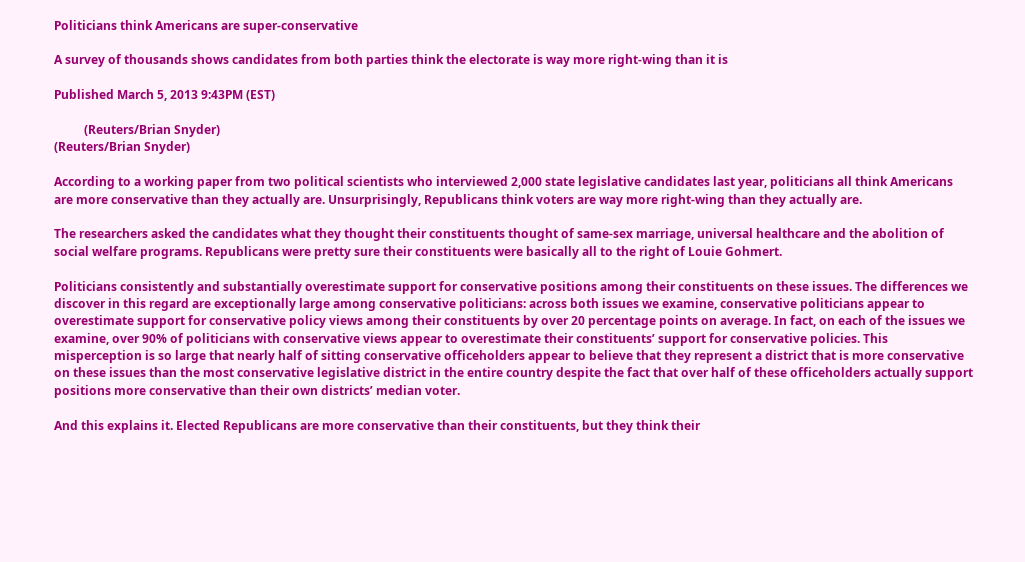Politicians think Americans are super-conservative

A survey of thousands shows candidates from both parties think the electorate is way more right-wing than it is

Published March 5, 2013 9:43PM (EST)

          (Reuters/Brian Snyder)
(Reuters/Brian Snyder)

According to a working paper from two political scientists who interviewed 2,000 state legislative candidates last year, politicians all think Americans are more conservative than they actually are. Unsurprisingly, Republicans think voters are way more right-wing than they actually are.

The researchers asked the candidates what they thought their constituents thought of same-sex marriage, universal healthcare and the abolition of social welfare programs. Republicans were pretty sure their constituents were basically all to the right of Louie Gohmert.

Politicians consistently and substantially overestimate support for conservative positions among their constituents on these issues. The differences we discover in this regard are exceptionally large among conservative politicians: across both issues we examine, conservative politicians appear to overestimate support for conservative policy views among their constituents by over 20 percentage points on average. In fact, on each of the issues we examine, over 90% of politicians with conservative views appear to overestimate their constituents’ support for conservative policies. This misperception is so large that nearly half of sitting conservative officeholders appear to believe that they represent a district that is more conservative on these issues than the most conservative legislative district in the entire country despite the fact that over half of these officeholders actually support positions more conservative than their own districts’ median voter.

And this explains it. Elected Republicans are more conservative than their constituents, but they think their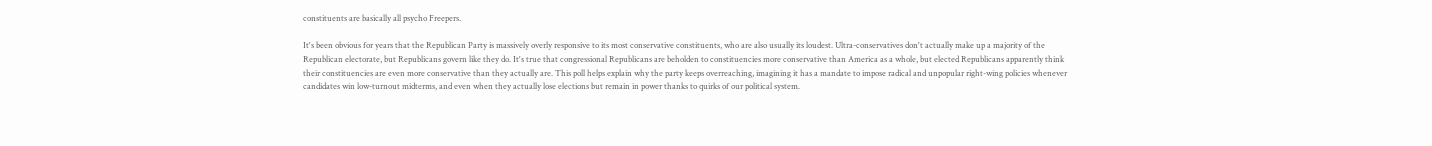constituents are basically all psycho Freepers.

It's been obvious for years that the Republican Party is massively overly responsive to its most conservative constituents, who are also usually its loudest. Ultra-conservatives don't actually make up a majority of the Republican electorate, but Republicans govern like they do. It's true that congressional Republicans are beholden to constituencies more conservative than America as a whole, but elected Republicans apparently think their constituencies are even more conservative than they actually are. This poll helps explain why the party keeps overreaching, imagining it has a mandate to impose radical and unpopular right-wing policies whenever candidates win low-turnout midterms, and even when they actually lose elections but remain in power thanks to quirks of our political system.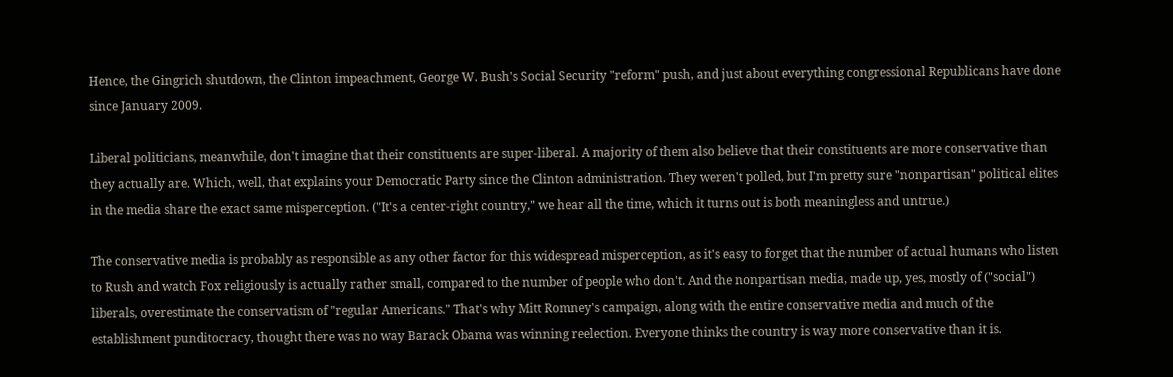Hence, the Gingrich shutdown, the Clinton impeachment, George W. Bush's Social Security "reform" push, and just about everything congressional Republicans have done since January 2009.

Liberal politicians, meanwhile, don't imagine that their constituents are super-liberal. A majority of them also believe that their constituents are more conservative than they actually are. Which, well, that explains your Democratic Party since the Clinton administration. They weren't polled, but I'm pretty sure "nonpartisan" political elites in the media share the exact same misperception. ("It's a center-right country," we hear all the time, which it turns out is both meaningless and untrue.)

The conservative media is probably as responsible as any other factor for this widespread misperception, as it's easy to forget that the number of actual humans who listen to Rush and watch Fox religiously is actually rather small, compared to the number of people who don't. And the nonpartisan media, made up, yes, mostly of ("social") liberals, overestimate the conservatism of "regular Americans." That's why Mitt Romney's campaign, along with the entire conservative media and much of the establishment punditocracy, thought there was no way Barack Obama was winning reelection. Everyone thinks the country is way more conservative than it is.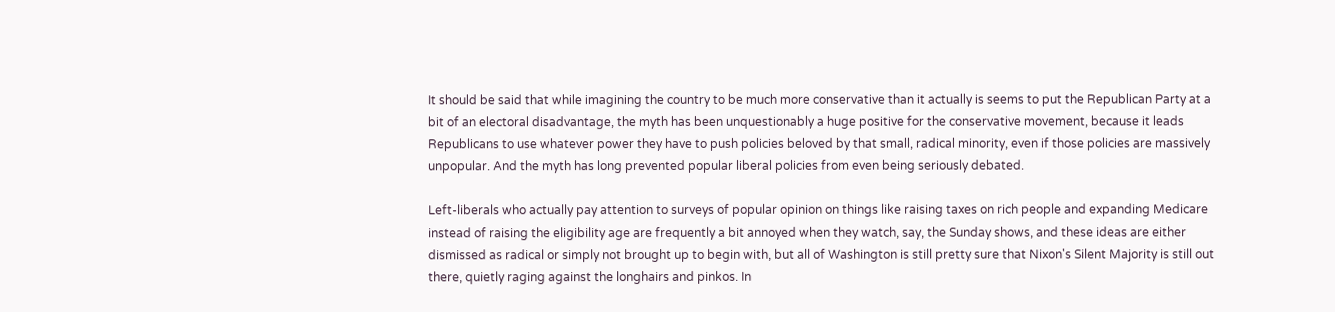It should be said that while imagining the country to be much more conservative than it actually is seems to put the Republican Party at a bit of an electoral disadvantage, the myth has been unquestionably a huge positive for the conservative movement, because it leads Republicans to use whatever power they have to push policies beloved by that small, radical minority, even if those policies are massively unpopular. And the myth has long prevented popular liberal policies from even being seriously debated.

Left-liberals who actually pay attention to surveys of popular opinion on things like raising taxes on rich people and expanding Medicare instead of raising the eligibility age are frequently a bit annoyed when they watch, say, the Sunday shows, and these ideas are either dismissed as radical or simply not brought up to begin with, but all of Washington is still pretty sure that Nixon's Silent Majority is still out there, quietly raging against the longhairs and pinkos. In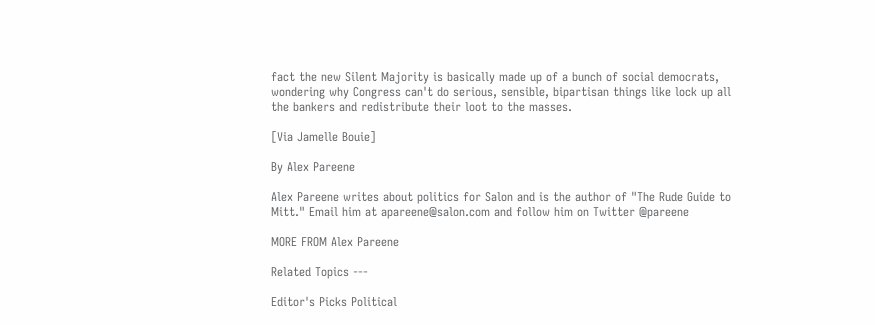fact the new Silent Majority is basically made up of a bunch of social democrats, wondering why Congress can't do serious, sensible, bipartisan things like lock up all the bankers and redistribute their loot to the masses.

[Via Jamelle Bouie]

By Alex Pareene

Alex Pareene writes about politics for Salon and is the author of "The Rude Guide to Mitt." Email him at apareene@salon.com and follow him on Twitter @pareene

MORE FROM Alex Pareene

Related Topics ---

Editor's Picks Political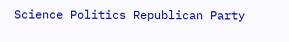Science Politics Republican Party